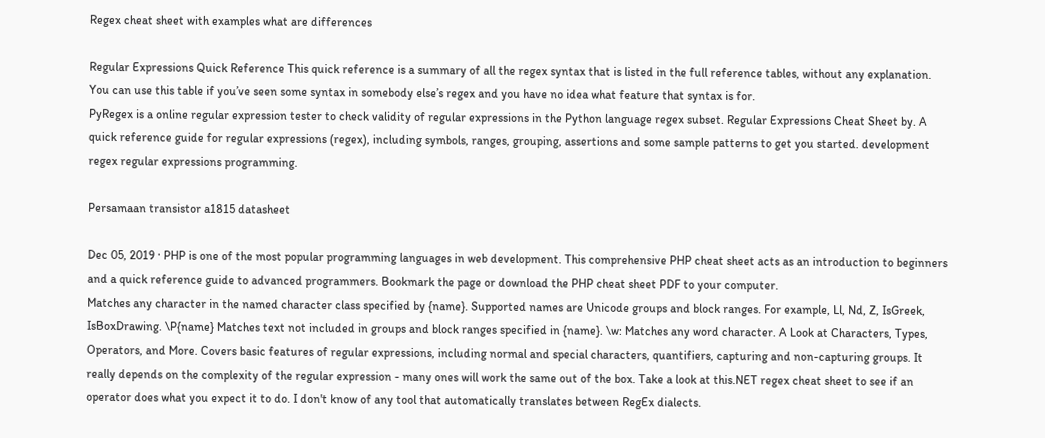Regex cheat sheet with examples what are differences

Regular Expressions Quick Reference This quick reference is a summary of all the regex syntax that is listed in the full reference tables, without any explanation. You can use this table if you’ve seen some syntax in somebody else’s regex and you have no idea what feature that syntax is for.
PyRegex is a online regular expression tester to check validity of regular expressions in the Python language regex subset. Regular Expressions Cheat Sheet by. A quick reference guide for regular expressions (regex), including symbols, ranges, grouping, assertions and some sample patterns to get you started. development regex regular expressions programming.

Persamaan transistor a1815 datasheet

Dec 05, 2019 · PHP is one of the most popular programming languages in web development. This comprehensive PHP cheat sheet acts as an introduction to beginners and a quick reference guide to advanced programmers. Bookmark the page or download the PHP cheat sheet PDF to your computer.
Matches any character in the named character class specified by {name}. Supported names are Unicode groups and block ranges. For example, Ll, Nd, Z, IsGreek, IsBoxDrawing. \P{name} Matches text not included in groups and block ranges specified in {name}. \w: Matches any word character. A Look at Characters, Types, Operators, and More. Covers basic features of regular expressions, including normal and special characters, quantifiers, capturing and non-capturing groups. It really depends on the complexity of the regular expression - many ones will work the same out of the box. Take a look at this.NET regex cheat sheet to see if an operator does what you expect it to do. I don't know of any tool that automatically translates between RegEx dialects.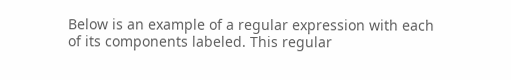Below is an example of a regular expression with each of its components labeled. This regular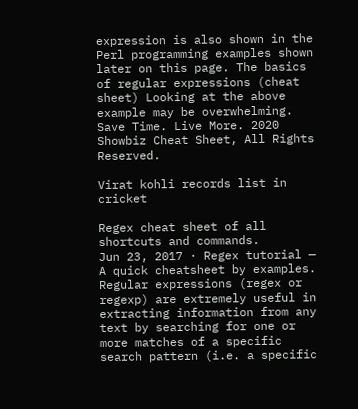expression is also shown in the Perl programming examples shown later on this page. The basics of regular expressions (cheat sheet) Looking at the above example may be overwhelming.
Save Time. Live More. 2020 Showbiz Cheat Sheet, All Rights Reserved.

Virat kohli records list in cricket

Regex cheat sheet of all shortcuts and commands.
Jun 23, 2017 · Regex tutorial — A quick cheatsheet by examples. Regular expressions (regex or regexp) are extremely useful in extracting information from any text by searching for one or more matches of a specific search pattern (i.e. a specific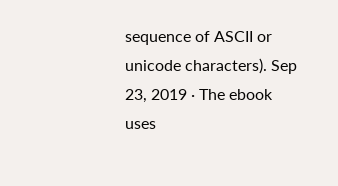sequence of ASCII or unicode characters). Sep 23, 2019 · The ebook uses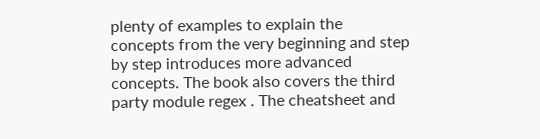plenty of examples to explain the concepts from the very beginning and step by step introduces more advanced concepts. The book also covers the third party module regex . The cheatsheet and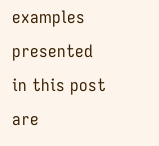examples presented in this post are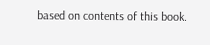based on contents of this book.